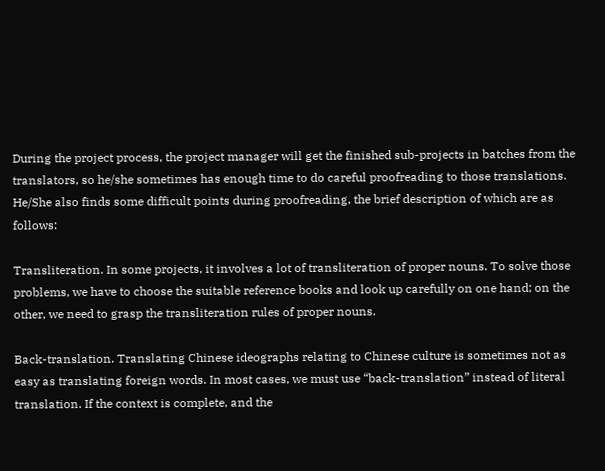During the project process, the project manager will get the finished sub-projects in batches from the translators, so he/she sometimes has enough time to do careful proofreading to those translations. He/She also finds some difficult points during proofreading, the brief description of which are as follows:

Transliteration. In some projects, it involves a lot of transliteration of proper nouns. To solve those problems, we have to choose the suitable reference books and look up carefully on one hand; on the other, we need to grasp the transliteration rules of proper nouns.

Back-translation. Translating Chinese ideographs relating to Chinese culture is sometimes not as easy as translating foreign words. In most cases, we must use “back-translation” instead of literal translation. If the context is complete, and the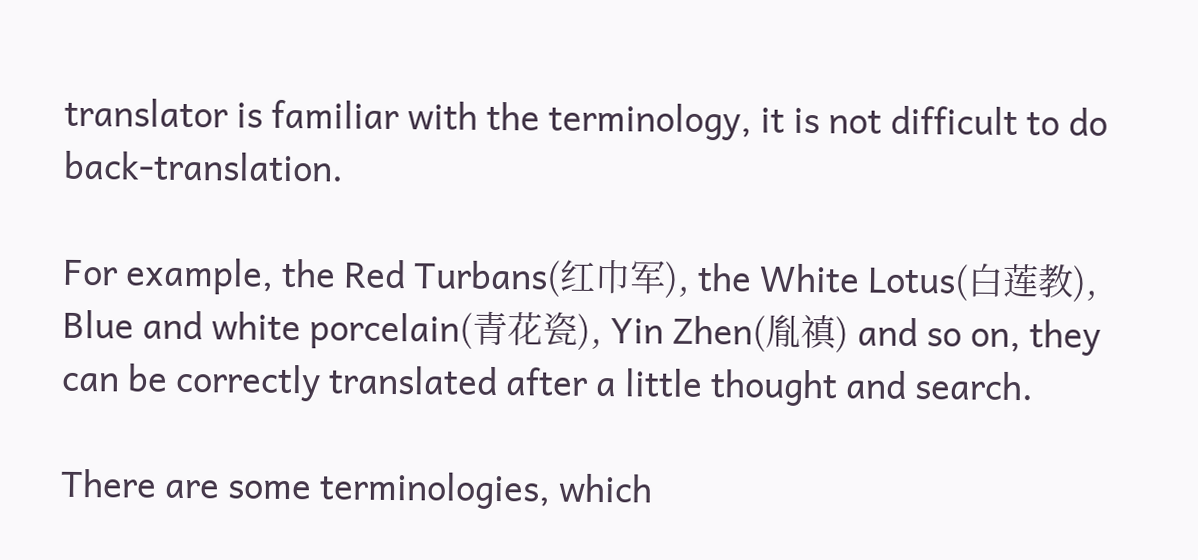translator is familiar with the terminology, it is not difficult to do back-translation.

For example, the Red Turbans(红巾军), the White Lotus(白莲教), Blue and white porcelain(青花瓷), Yin Zhen(胤禛) and so on, they can be correctly translated after a little thought and search.

There are some terminologies, which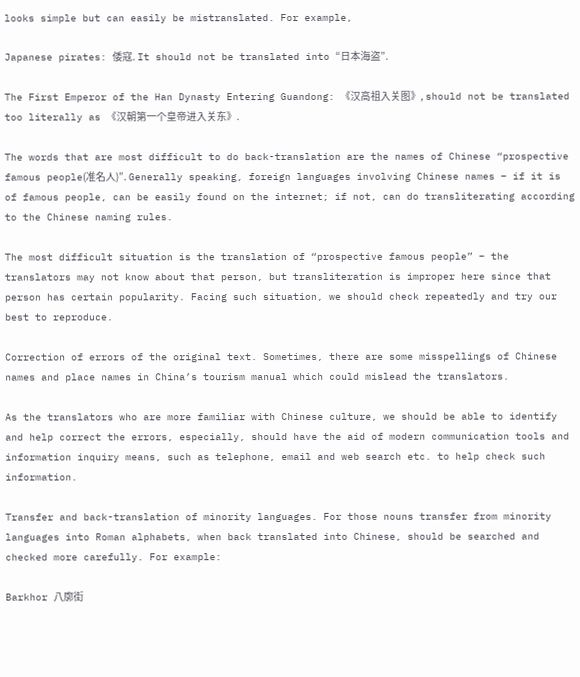looks simple but can easily be mistranslated. For example,

Japanese pirates: 倭寇. It should not be translated into “日本海盗”.

The First Emperor of the Han Dynasty Entering Guandong: 《汉高祖入关图》, should not be translated too literally as 《汉朝第一个皇帝进入关东》.

The words that are most difficult to do back-translation are the names of Chinese “prospective famous people(准名人)”. Generally speaking, foreign languages involving Chinese names – if it is of famous people, can be easily found on the internet; if not, can do transliterating according to the Chinese naming rules.

The most difficult situation is the translation of “prospective famous people” – the translators may not know about that person, but transliteration is improper here since that person has certain popularity. Facing such situation, we should check repeatedly and try our best to reproduce.

Correction of errors of the original text. Sometimes, there are some misspellings of Chinese names and place names in China’s tourism manual which could mislead the translators.

As the translators who are more familiar with Chinese culture, we should be able to identify and help correct the errors, especially, should have the aid of modern communication tools and information inquiry means, such as telephone, email and web search etc. to help check such information.

Transfer and back-translation of minority languages. For those nouns transfer from minority languages into Roman alphabets, when back translated into Chinese, should be searched and checked more carefully. For example:

Barkhor 八廓街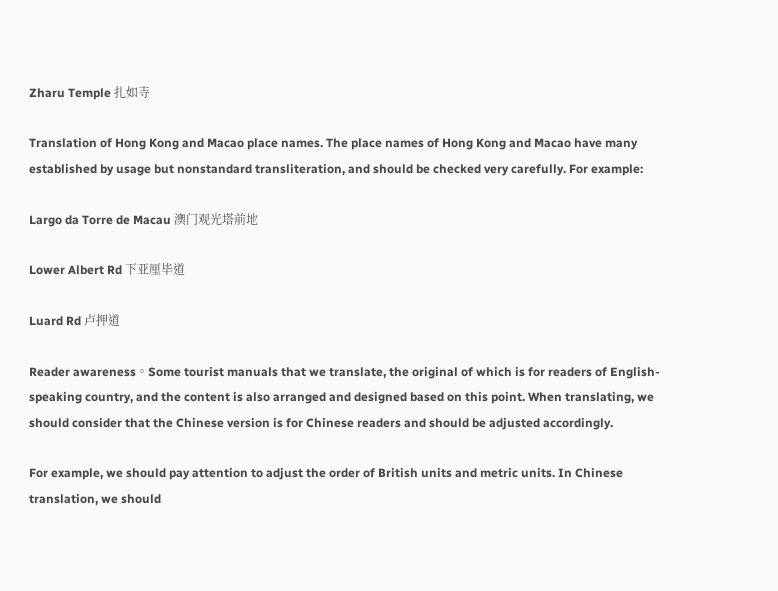Zharu Temple 扎如寺

Translation of Hong Kong and Macao place names. The place names of Hong Kong and Macao have many established by usage but nonstandard transliteration, and should be checked very carefully. For example:

Largo da Torre de Macau 澳门观光塔前地

Lower Albert Rd 下亚厘毕道

Luard Rd 卢押道

Reader awareness。Some tourist manuals that we translate, the original of which is for readers of English-speaking country, and the content is also arranged and designed based on this point. When translating, we should consider that the Chinese version is for Chinese readers and should be adjusted accordingly.

For example, we should pay attention to adjust the order of British units and metric units. In Chinese translation, we should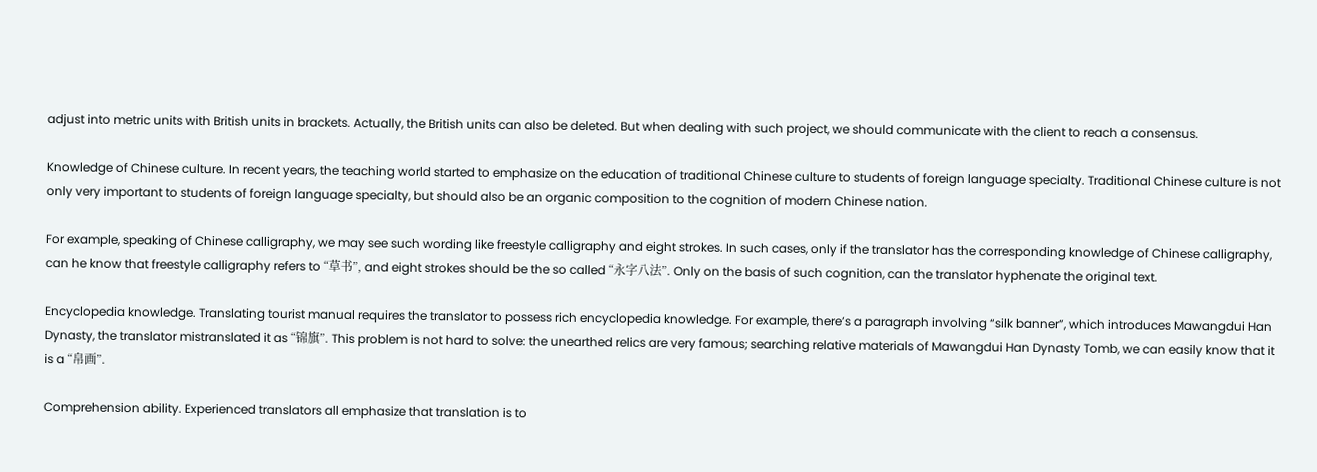adjust into metric units with British units in brackets. Actually, the British units can also be deleted. But when dealing with such project, we should communicate with the client to reach a consensus.

Knowledge of Chinese culture. In recent years, the teaching world started to emphasize on the education of traditional Chinese culture to students of foreign language specialty. Traditional Chinese culture is not only very important to students of foreign language specialty, but should also be an organic composition to the cognition of modern Chinese nation.

For example, speaking of Chinese calligraphy, we may see such wording like freestyle calligraphy and eight strokes. In such cases, only if the translator has the corresponding knowledge of Chinese calligraphy, can he know that freestyle calligraphy refers to “草书”, and eight strokes should be the so called “永字八法”. Only on the basis of such cognition, can the translator hyphenate the original text.

Encyclopedia knowledge. Translating tourist manual requires the translator to possess rich encyclopedia knowledge. For example, there’s a paragraph involving “silk banner”, which introduces Mawangdui Han Dynasty, the translator mistranslated it as “锦旗”. This problem is not hard to solve: the unearthed relics are very famous; searching relative materials of Mawangdui Han Dynasty Tomb, we can easily know that it is a “帛画”.

Comprehension ability. Experienced translators all emphasize that translation is to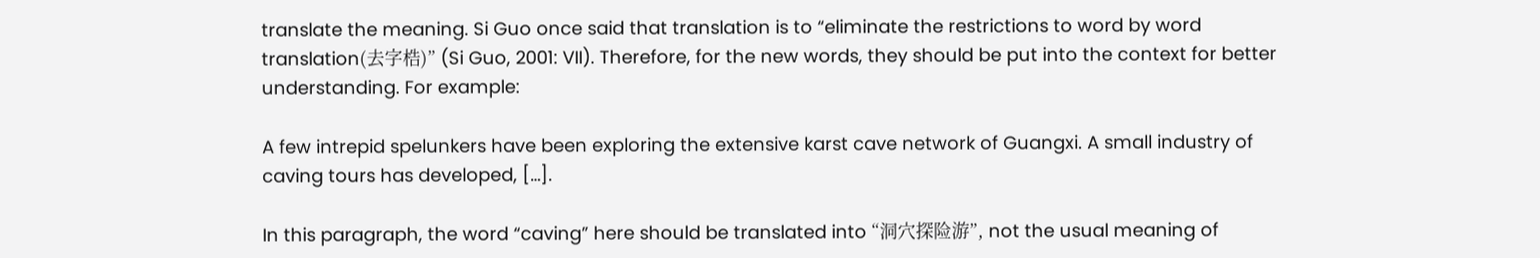translate the meaning. Si Guo once said that translation is to “eliminate the restrictions to word by word translation(去字梏)” (Si Guo, 2001: VII). Therefore, for the new words, they should be put into the context for better understanding. For example:

A few intrepid spelunkers have been exploring the extensive karst cave network of Guangxi. A small industry of caving tours has developed, […].

In this paragraph, the word “caving” here should be translated into “洞穴探险游”, not the usual meaning of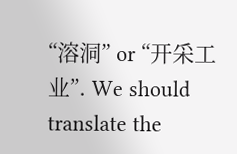“溶洞” or “开采工业”. We should translate the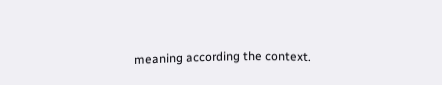meaning according the context.